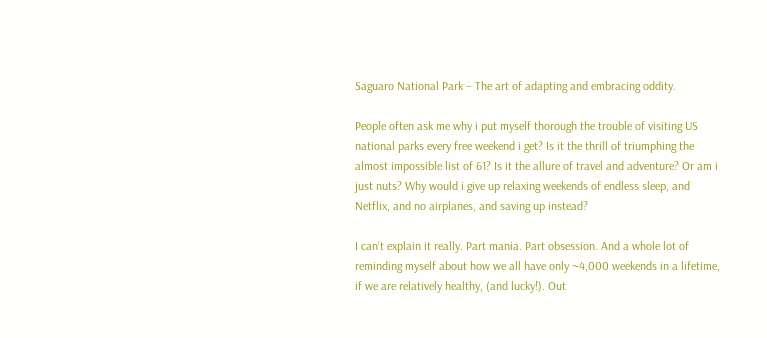Saguaro National Park – The art of adapting and embracing oddity.

People often ask me why i put myself thorough the trouble of visiting US national parks every free weekend i get? Is it the thrill of triumphing the almost impossible list of 61? Is it the allure of travel and adventure? Or am i just nuts? Why would i give up relaxing weekends of endless sleep, and Netflix, and no airplanes, and saving up instead?

I can’t explain it really. Part mania. Part obsession. And a whole lot of reminding myself about how we all have only ~4,000 weekends in a lifetime, if we are relatively healthy, (and lucky!). Out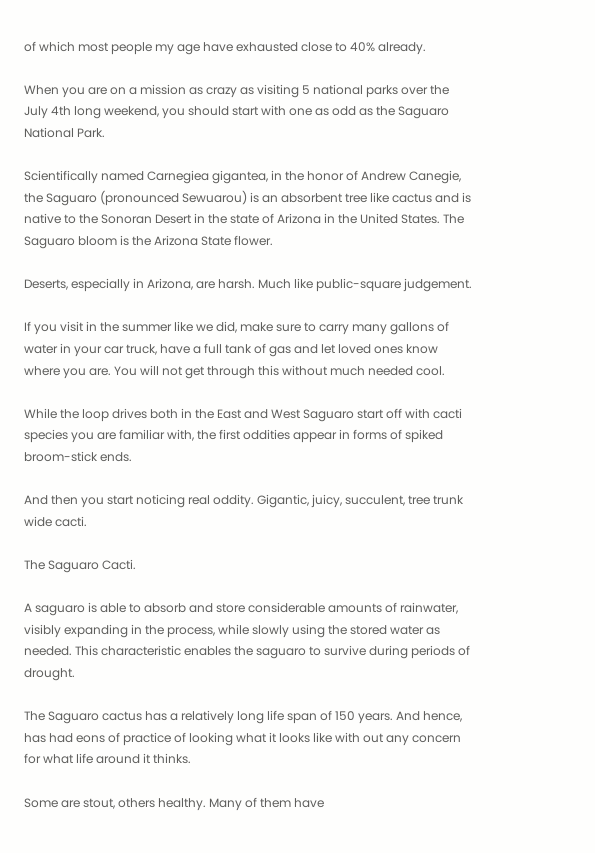of which most people my age have exhausted close to 40% already.

When you are on a mission as crazy as visiting 5 national parks over the July 4th long weekend, you should start with one as odd as the Saguaro National Park.

Scientifically named Carnegiea gigantea, in the honor of Andrew Canegie, the Saguaro (pronounced Sewuarou) is an absorbent tree like cactus and is native to the Sonoran Desert in the state of Arizona in the United States. The Saguaro bloom is the Arizona State flower.

Deserts, especially in Arizona, are harsh. Much like public-square judgement.

If you visit in the summer like we did, make sure to carry many gallons of water in your car truck, have a full tank of gas and let loved ones know where you are. You will not get through this without much needed cool.

While the loop drives both in the East and West Saguaro start off with cacti species you are familiar with, the first oddities appear in forms of spiked broom-stick ends.

And then you start noticing real oddity. Gigantic, juicy, succulent, tree trunk wide cacti.

The Saguaro Cacti.

A saguaro is able to absorb and store considerable amounts of rainwater, visibly expanding in the process, while slowly using the stored water as needed. This characteristic enables the saguaro to survive during periods of drought.

The Saguaro cactus has a relatively long life span of 150 years. And hence, has had eons of practice of looking what it looks like with out any concern for what life around it thinks.

Some are stout, others healthy. Many of them have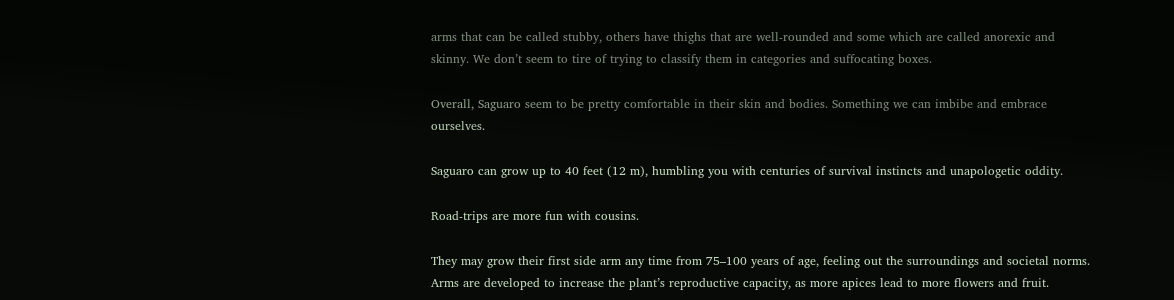arms that can be called stubby, others have thighs that are well-rounded and some which are called anorexic and skinny. We don’t seem to tire of trying to classify them in categories and suffocating boxes.

Overall, Saguaro seem to be pretty comfortable in their skin and bodies. Something we can imbibe and embrace ourselves.

Saguaro can grow up to 40 feet (12 m), humbling you with centuries of survival instincts and unapologetic oddity.

Road-trips are more fun with cousins.

They may grow their first side arm any time from 75–100 years of age, feeling out the surroundings and societal norms. Arms are developed to increase the plant’s reproductive capacity, as more apices lead to more flowers and fruit.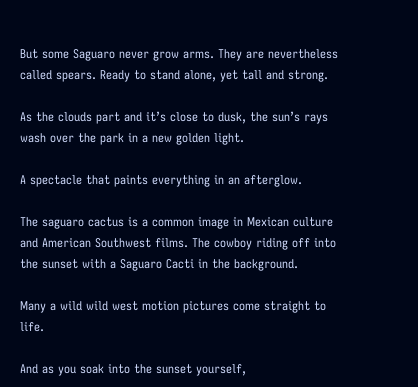But some Saguaro never grow arms. They are nevertheless called spears. Ready to stand alone, yet tall and strong.

As the clouds part and it’s close to dusk, the sun’s rays wash over the park in a new golden light.

A spectacle that paints everything in an afterglow.

The saguaro cactus is a common image in Mexican culture and American Southwest films. The cowboy riding off into the sunset with a Saguaro Cacti in the background.

Many a wild wild west motion pictures come straight to life.

And as you soak into the sunset yourself,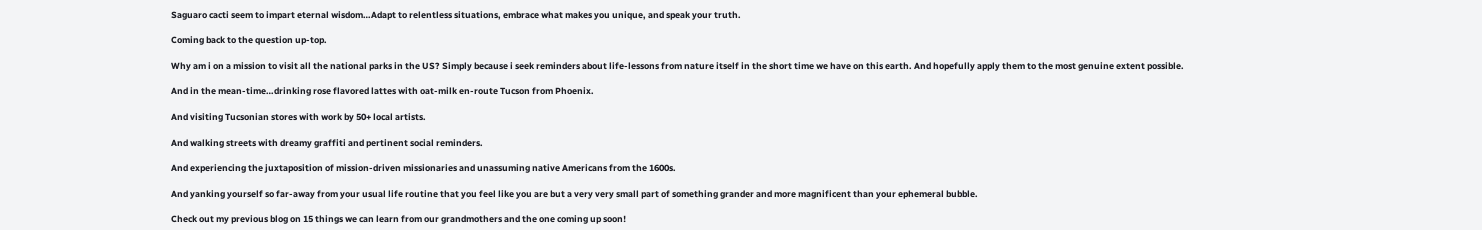Saguaro cacti seem to impart eternal wisdom…Adapt to relentless situations, embrace what makes you unique, and speak your truth.

Coming back to the question up-top.

Why am i on a mission to visit all the national parks in the US? Simply because i seek reminders about life-lessons from nature itself in the short time we have on this earth. And hopefully apply them to the most genuine extent possible.

And in the mean-time…drinking rose flavored lattes with oat-milk en-route Tucson from Phoenix.

And visiting Tucsonian stores with work by 50+ local artists.

And walking streets with dreamy graffiti and pertinent social reminders.

And experiencing the juxtaposition of mission-driven missionaries and unassuming native Americans from the 1600s.

And yanking yourself so far-away from your usual life routine that you feel like you are but a very very small part of something grander and more magnificent than your ephemeral bubble.

Check out my previous blog on 15 things we can learn from our grandmothers and the one coming up soon!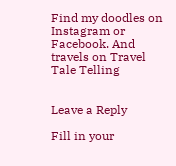Find my doodles on Instagram or Facebook. And travels on Travel Tale Telling


Leave a Reply

Fill in your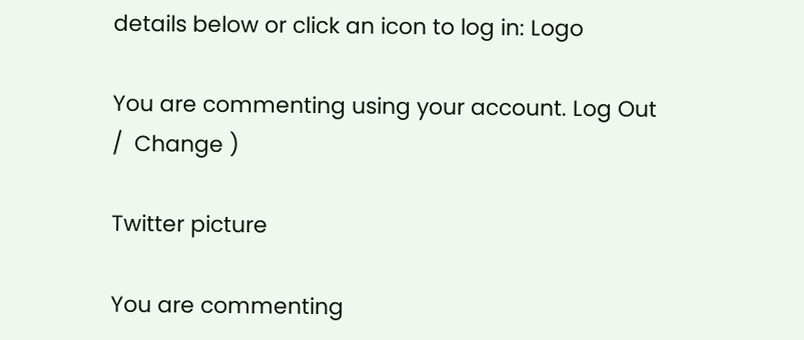details below or click an icon to log in: Logo

You are commenting using your account. Log Out /  Change )

Twitter picture

You are commenting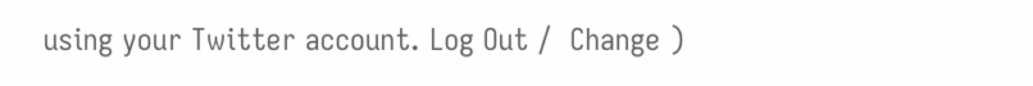using your Twitter account. Log Out /  Change )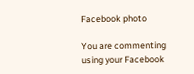Facebook photo

You are commenting using your Facebook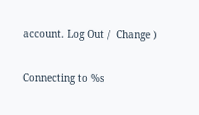account. Log Out /  Change )

Connecting to %s